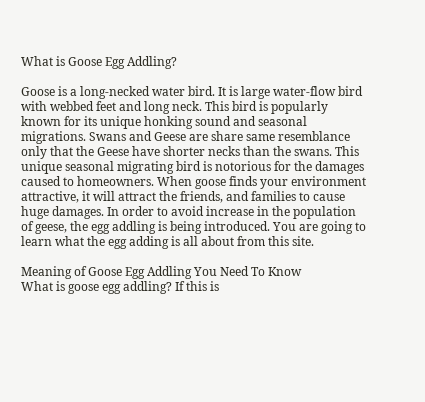What is Goose Egg Addling?

Goose is a long-necked water bird. It is large water-flow bird with webbed feet and long neck. This bird is popularly known for its unique honking sound and seasonal migrations. Swans and Geese are share same resemblance only that the Geese have shorter necks than the swans. This unique seasonal migrating bird is notorious for the damages caused to homeowners. When goose finds your environment attractive, it will attract the friends, and families to cause huge damages. In order to avoid increase in the population of geese, the egg addling is being introduced. You are going to learn what the egg adding is all about from this site.

Meaning of Goose Egg Addling You Need To Know
What is goose egg addling? If this is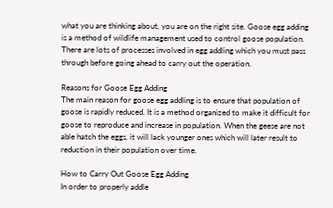what you are thinking about, you are on the right site. Goose egg adding is a method of wildlife management used to control goose population. There are lots of processes involved in egg addling which you must pass through before going ahead to carry out the operation.

Reasons for Goose Egg Adding
The main reason for goose egg addling is to ensure that population of goose is rapidly reduced. It is a method organized to make it difficult for goose to reproduce and increase in population. When the geese are not able hatch the eggs, it will lack younger ones which will later result to reduction in their population over time.

How to Carry Out Goose Egg Adding
In order to properly addle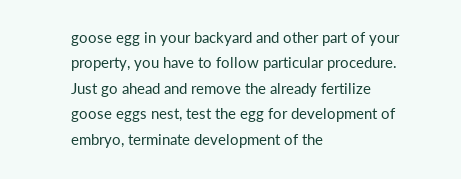goose egg in your backyard and other part of your property, you have to follow particular procedure. Just go ahead and remove the already fertilize goose eggs nest, test the egg for development of embryo, terminate development of the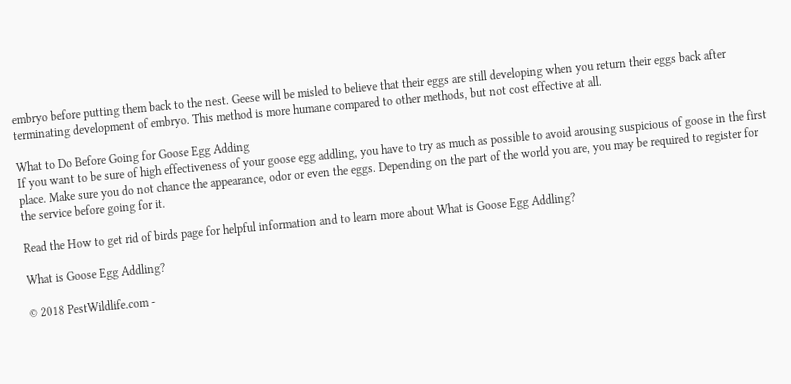embryo before putting them back to the nest. Geese will be misled to believe that their eggs are still developing when you return their eggs back after terminating development of embryo. This method is more humane compared to other methods, but not cost effective at all.

What to Do Before Going for Goose Egg Adding
If you want to be sure of high effectiveness of your goose egg addling, you have to try as much as possible to avoid arousing suspicious of goose in the first place. Make sure you do not chance the appearance, odor or even the eggs. Depending on the part of the world you are, you may be required to register for the service before going for it.

Read the How to get rid of birds page for helpful information and to learn more about What is Goose Egg Addling?

What is Goose Egg Addling?

© 2018 PestWildlife.com -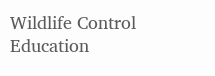Wildlife Control Education